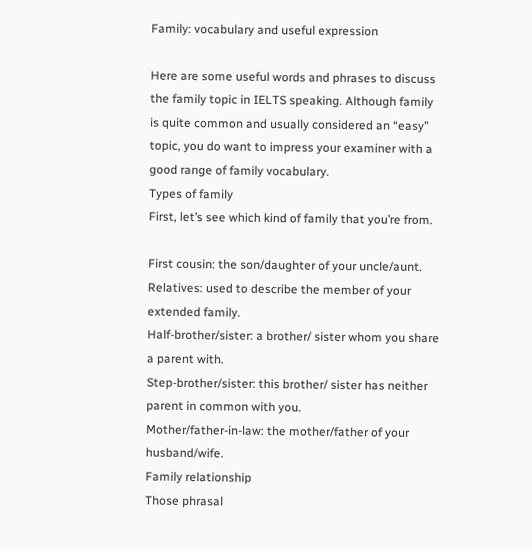Family: vocabulary and useful expression

Here are some useful words and phrases to discuss the family topic in IELTS speaking. Although family is quite common and usually considered an “easy” topic, you do want to impress your examiner with a good range of family vocabulary.
Types of family
First, let’s see which kind of family that you’re from.

First cousin: the son/daughter of your uncle/aunt. Relatives: used to describe the member of your extended family.
Half-brother/sister: a brother/ sister whom you share a parent with.
Step-brother/sister: this brother/ sister has neither parent in common with you.
Mother/father-in-law: the mother/father of your husband/wife.
Family relationship
Those phrasal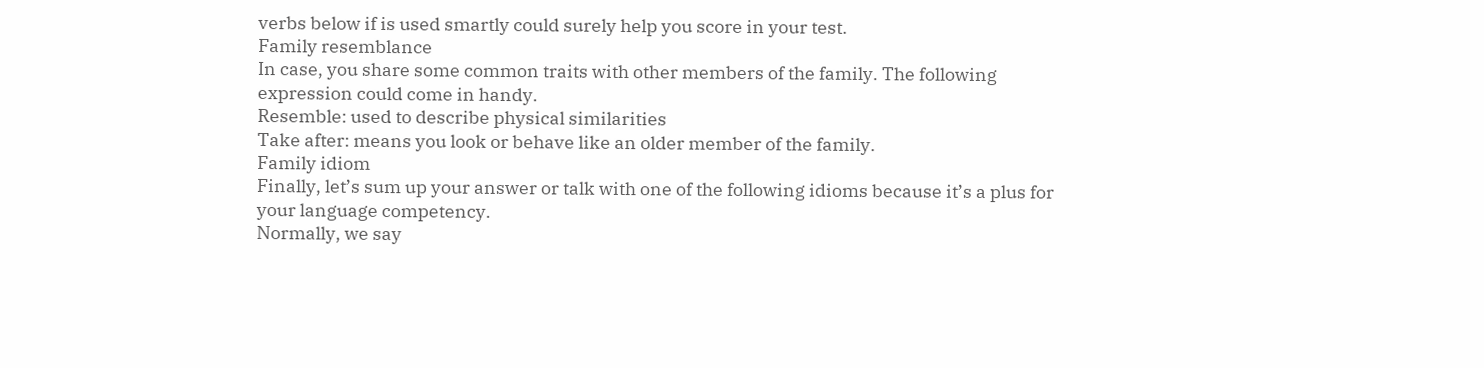verbs below if is used smartly could surely help you score in your test.
Family resemblance
In case, you share some common traits with other members of the family. The following expression could come in handy.
Resemble: used to describe physical similarities
Take after: means you look or behave like an older member of the family.
Family idiom
Finally, let’s sum up your answer or talk with one of the following idioms because it’s a plus for your language competency.
Normally, we say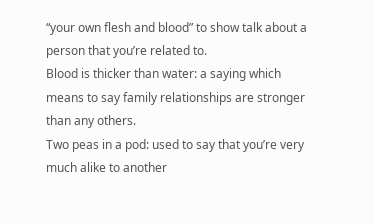“your own flesh and blood” to show talk about a person that you’re related to.
Blood is thicker than water: a saying which means to say family relationships are stronger than any others.
Two peas in a pod: used to say that you’re very much alike to another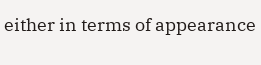either in terms of appearance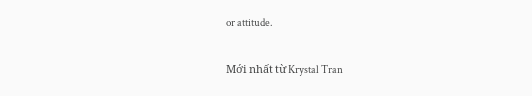or attitude.

Mới nhất từ Krystal Tran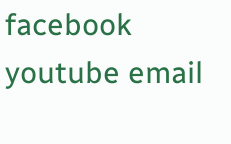facebook youtube email